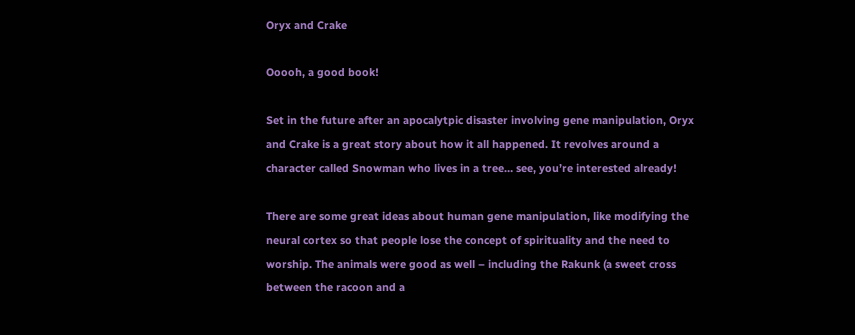Oryx and Crake

Ooooh, a good book!

Set in the future after an apocalytpic disaster involving gene manipulation, Oryx and Crake is a great story about how it all happened. It revolves around a character called Snowman who lives in a tree… see, you’re interested already!

There are some great ideas about human gene manipulation, like modifying the neural cortex so that people lose the concept of spirituality and the need to worship. The animals were good as well – including the Rakunk (a sweet cross between the racoon and a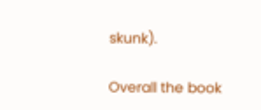skunk).

Overall the book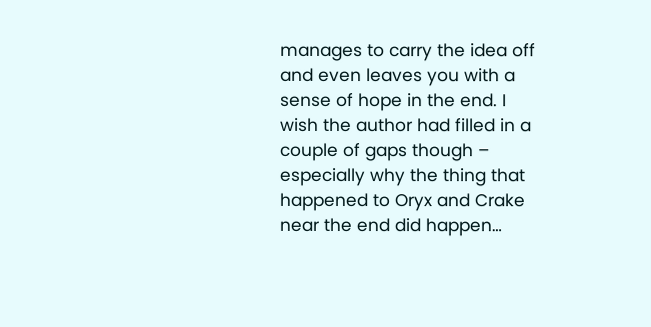manages to carry the idea off and even leaves you with a sense of hope in the end. I wish the author had filled in a couple of gaps though – especially why the thing that happened to Oryx and Crake near the end did happen…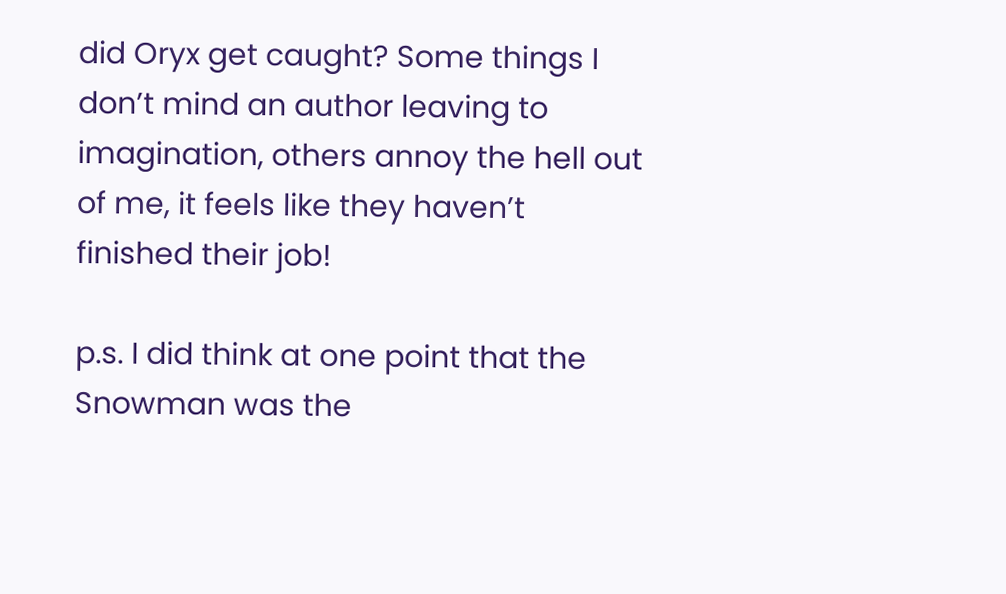did Oryx get caught? Some things I don’t mind an author leaving to imagination, others annoy the hell out of me, it feels like they haven’t finished their job!

p.s. I did think at one point that the Snowman was the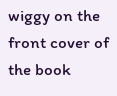wiggy on the front cover of the book